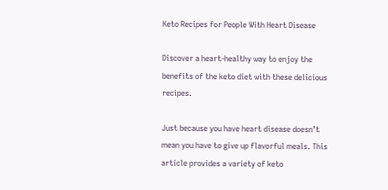Keto Recipes for People With Heart Disease

Discover a heart-healthy way to enjoy the benefits of the keto diet with these delicious recipes.

Just because you have heart disease doesn’t mean you have to give up flavorful meals. This article provides a variety of keto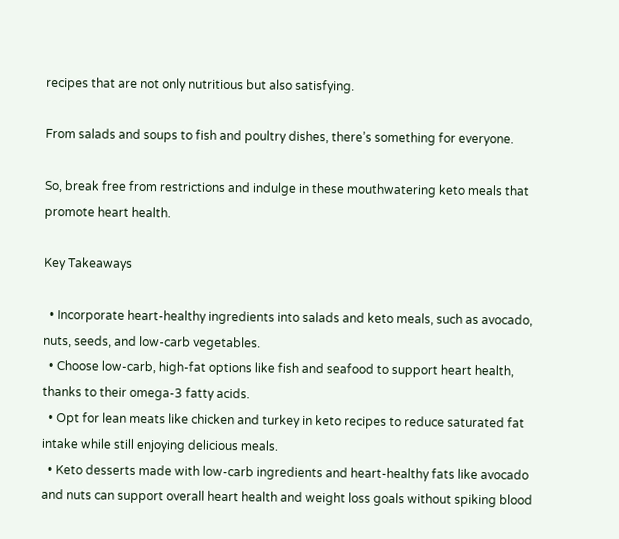recipes that are not only nutritious but also satisfying.

From salads and soups to fish and poultry dishes, there’s something for everyone.

So, break free from restrictions and indulge in these mouthwatering keto meals that promote heart health.

Key Takeaways

  • Incorporate heart-healthy ingredients into salads and keto meals, such as avocado, nuts, seeds, and low-carb vegetables.
  • Choose low-carb, high-fat options like fish and seafood to support heart health, thanks to their omega-3 fatty acids.
  • Opt for lean meats like chicken and turkey in keto recipes to reduce saturated fat intake while still enjoying delicious meals.
  • Keto desserts made with low-carb ingredients and heart-healthy fats like avocado and nuts can support overall heart health and weight loss goals without spiking blood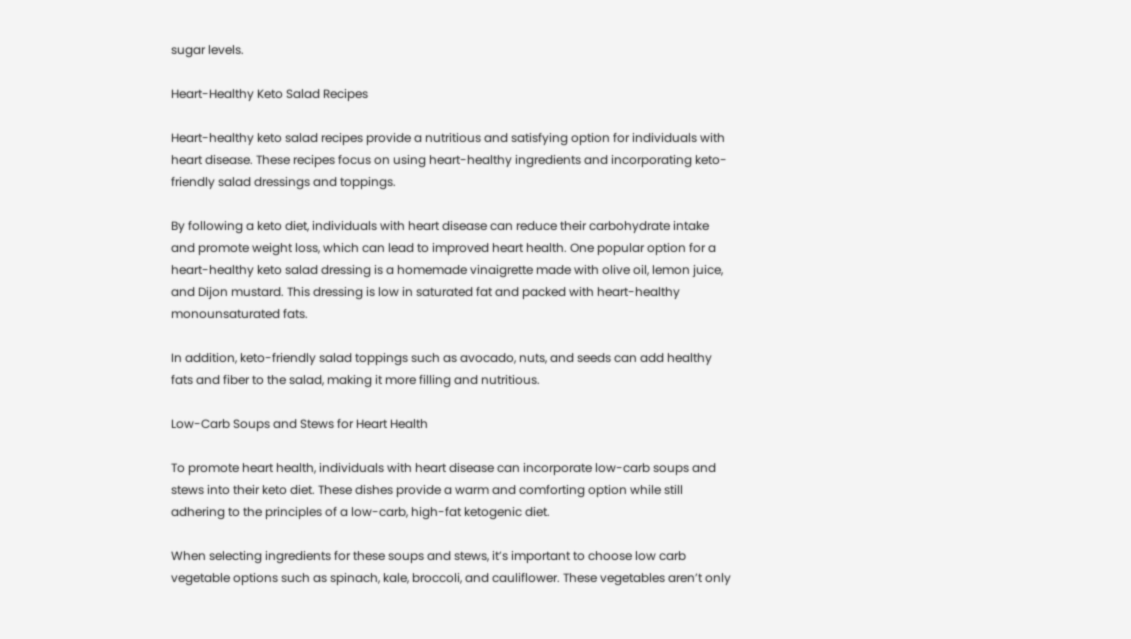sugar levels.

Heart-Healthy Keto Salad Recipes

Heart-healthy keto salad recipes provide a nutritious and satisfying option for individuals with heart disease. These recipes focus on using heart-healthy ingredients and incorporating keto-friendly salad dressings and toppings.

By following a keto diet, individuals with heart disease can reduce their carbohydrate intake and promote weight loss, which can lead to improved heart health. One popular option for a heart-healthy keto salad dressing is a homemade vinaigrette made with olive oil, lemon juice, and Dijon mustard. This dressing is low in saturated fat and packed with heart-healthy monounsaturated fats.

In addition, keto-friendly salad toppings such as avocado, nuts, and seeds can add healthy fats and fiber to the salad, making it more filling and nutritious.

Low-Carb Soups and Stews for Heart Health

To promote heart health, individuals with heart disease can incorporate low-carb soups and stews into their keto diet. These dishes provide a warm and comforting option while still adhering to the principles of a low-carb, high-fat ketogenic diet.

When selecting ingredients for these soups and stews, it’s important to choose low carb vegetable options such as spinach, kale, broccoli, and cauliflower. These vegetables aren’t only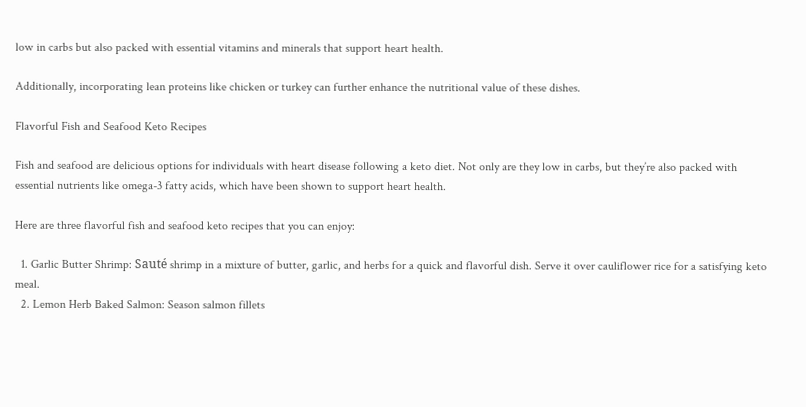low in carbs but also packed with essential vitamins and minerals that support heart health.

Additionally, incorporating lean proteins like chicken or turkey can further enhance the nutritional value of these dishes.

Flavorful Fish and Seafood Keto Recipes

Fish and seafood are delicious options for individuals with heart disease following a keto diet. Not only are they low in carbs, but they’re also packed with essential nutrients like omega-3 fatty acids, which have been shown to support heart health.

Here are three flavorful fish and seafood keto recipes that you can enjoy:

  1. Garlic Butter Shrimp: Sauté shrimp in a mixture of butter, garlic, and herbs for a quick and flavorful dish. Serve it over cauliflower rice for a satisfying keto meal.
  2. Lemon Herb Baked Salmon: Season salmon fillets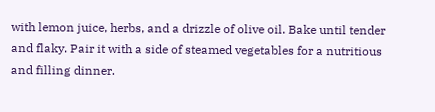with lemon juice, herbs, and a drizzle of olive oil. Bake until tender and flaky. Pair it with a side of steamed vegetables for a nutritious and filling dinner.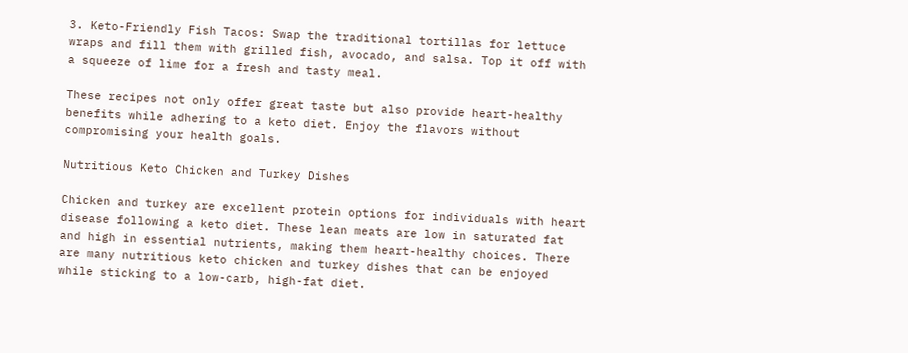3. Keto-Friendly Fish Tacos: Swap the traditional tortillas for lettuce wraps and fill them with grilled fish, avocado, and salsa. Top it off with a squeeze of lime for a fresh and tasty meal.

These recipes not only offer great taste but also provide heart-healthy benefits while adhering to a keto diet. Enjoy the flavors without compromising your health goals.

Nutritious Keto Chicken and Turkey Dishes

Chicken and turkey are excellent protein options for individuals with heart disease following a keto diet. These lean meats are low in saturated fat and high in essential nutrients, making them heart-healthy choices. There are many nutritious keto chicken and turkey dishes that can be enjoyed while sticking to a low-carb, high-fat diet.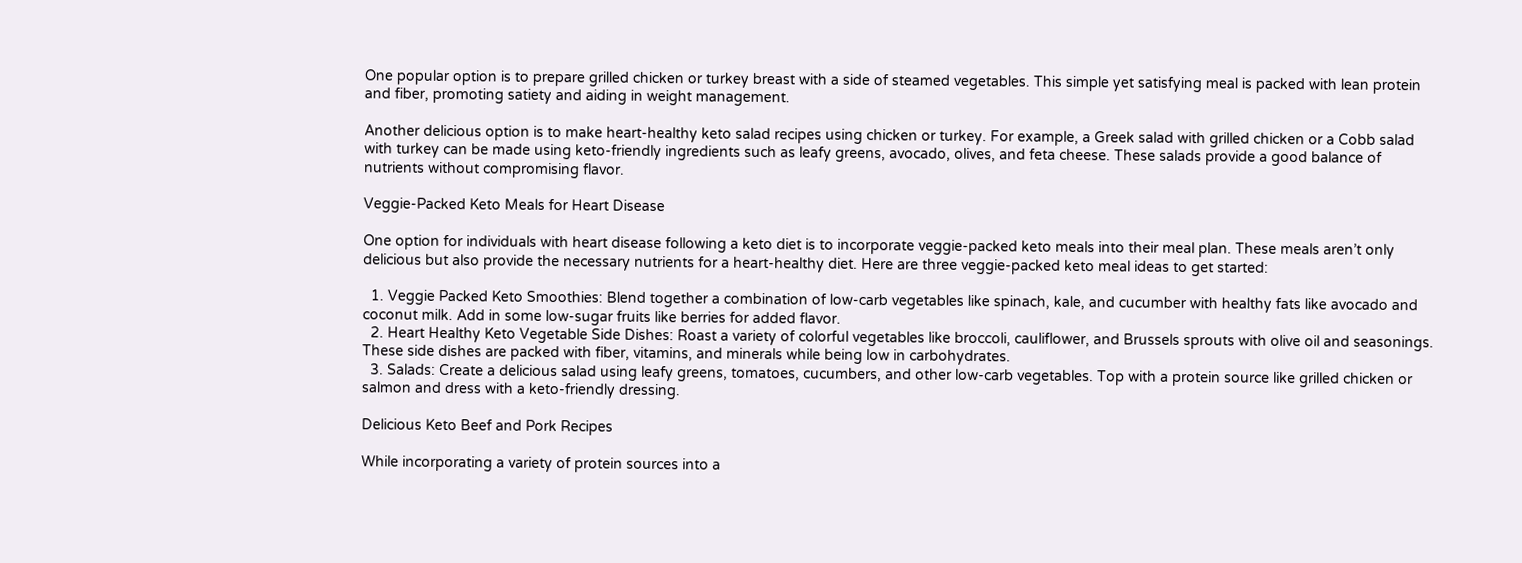One popular option is to prepare grilled chicken or turkey breast with a side of steamed vegetables. This simple yet satisfying meal is packed with lean protein and fiber, promoting satiety and aiding in weight management.

Another delicious option is to make heart-healthy keto salad recipes using chicken or turkey. For example, a Greek salad with grilled chicken or a Cobb salad with turkey can be made using keto-friendly ingredients such as leafy greens, avocado, olives, and feta cheese. These salads provide a good balance of nutrients without compromising flavor.

Veggie-Packed Keto Meals for Heart Disease

One option for individuals with heart disease following a keto diet is to incorporate veggie-packed keto meals into their meal plan. These meals aren’t only delicious but also provide the necessary nutrients for a heart-healthy diet. Here are three veggie-packed keto meal ideas to get started:

  1. Veggie Packed Keto Smoothies: Blend together a combination of low-carb vegetables like spinach, kale, and cucumber with healthy fats like avocado and coconut milk. Add in some low-sugar fruits like berries for added flavor.
  2. Heart Healthy Keto Vegetable Side Dishes: Roast a variety of colorful vegetables like broccoli, cauliflower, and Brussels sprouts with olive oil and seasonings. These side dishes are packed with fiber, vitamins, and minerals while being low in carbohydrates.
  3. Salads: Create a delicious salad using leafy greens, tomatoes, cucumbers, and other low-carb vegetables. Top with a protein source like grilled chicken or salmon and dress with a keto-friendly dressing.

Delicious Keto Beef and Pork Recipes

While incorporating a variety of protein sources into a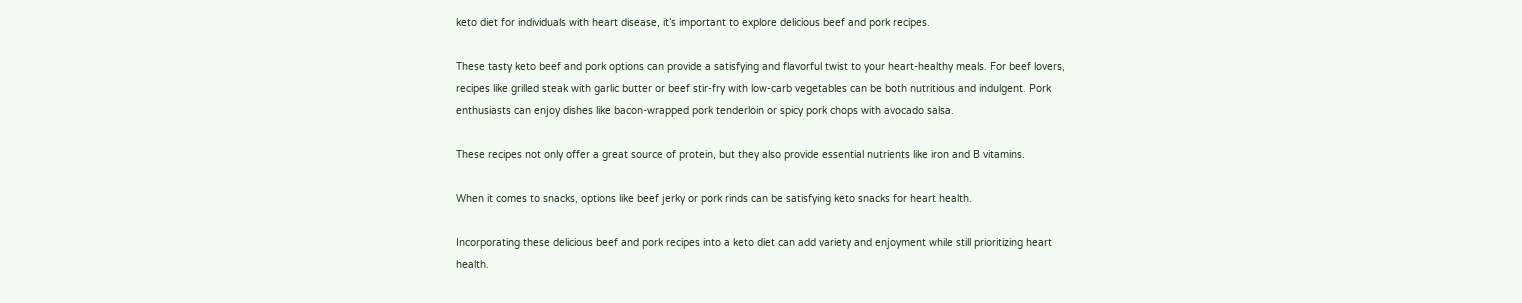keto diet for individuals with heart disease, it’s important to explore delicious beef and pork recipes.

These tasty keto beef and pork options can provide a satisfying and flavorful twist to your heart-healthy meals. For beef lovers, recipes like grilled steak with garlic butter or beef stir-fry with low-carb vegetables can be both nutritious and indulgent. Pork enthusiasts can enjoy dishes like bacon-wrapped pork tenderloin or spicy pork chops with avocado salsa.

These recipes not only offer a great source of protein, but they also provide essential nutrients like iron and B vitamins.

When it comes to snacks, options like beef jerky or pork rinds can be satisfying keto snacks for heart health.

Incorporating these delicious beef and pork recipes into a keto diet can add variety and enjoyment while still prioritizing heart health.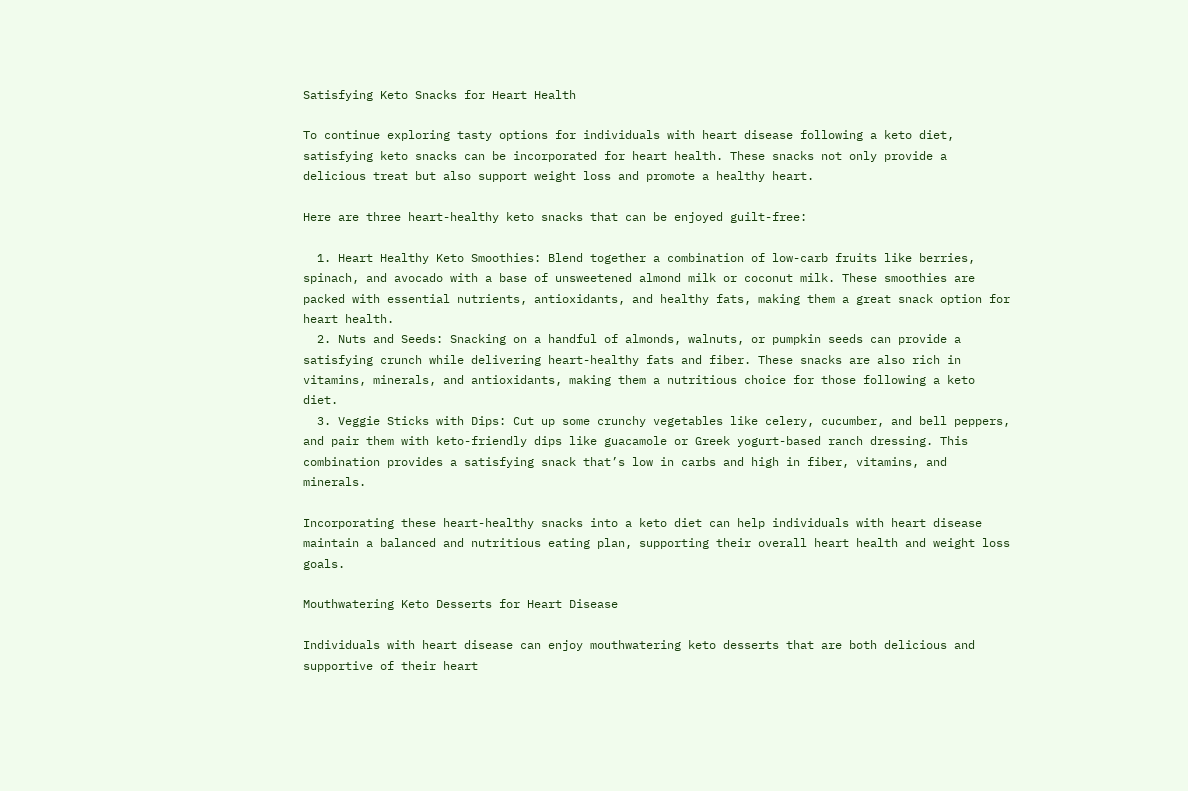Satisfying Keto Snacks for Heart Health

To continue exploring tasty options for individuals with heart disease following a keto diet, satisfying keto snacks can be incorporated for heart health. These snacks not only provide a delicious treat but also support weight loss and promote a healthy heart.

Here are three heart-healthy keto snacks that can be enjoyed guilt-free:

  1. Heart Healthy Keto Smoothies: Blend together a combination of low-carb fruits like berries, spinach, and avocado with a base of unsweetened almond milk or coconut milk. These smoothies are packed with essential nutrients, antioxidants, and healthy fats, making them a great snack option for heart health.
  2. Nuts and Seeds: Snacking on a handful of almonds, walnuts, or pumpkin seeds can provide a satisfying crunch while delivering heart-healthy fats and fiber. These snacks are also rich in vitamins, minerals, and antioxidants, making them a nutritious choice for those following a keto diet.
  3. Veggie Sticks with Dips: Cut up some crunchy vegetables like celery, cucumber, and bell peppers, and pair them with keto-friendly dips like guacamole or Greek yogurt-based ranch dressing. This combination provides a satisfying snack that’s low in carbs and high in fiber, vitamins, and minerals.

Incorporating these heart-healthy snacks into a keto diet can help individuals with heart disease maintain a balanced and nutritious eating plan, supporting their overall heart health and weight loss goals.

Mouthwatering Keto Desserts for Heart Disease

Individuals with heart disease can enjoy mouthwatering keto desserts that are both delicious and supportive of their heart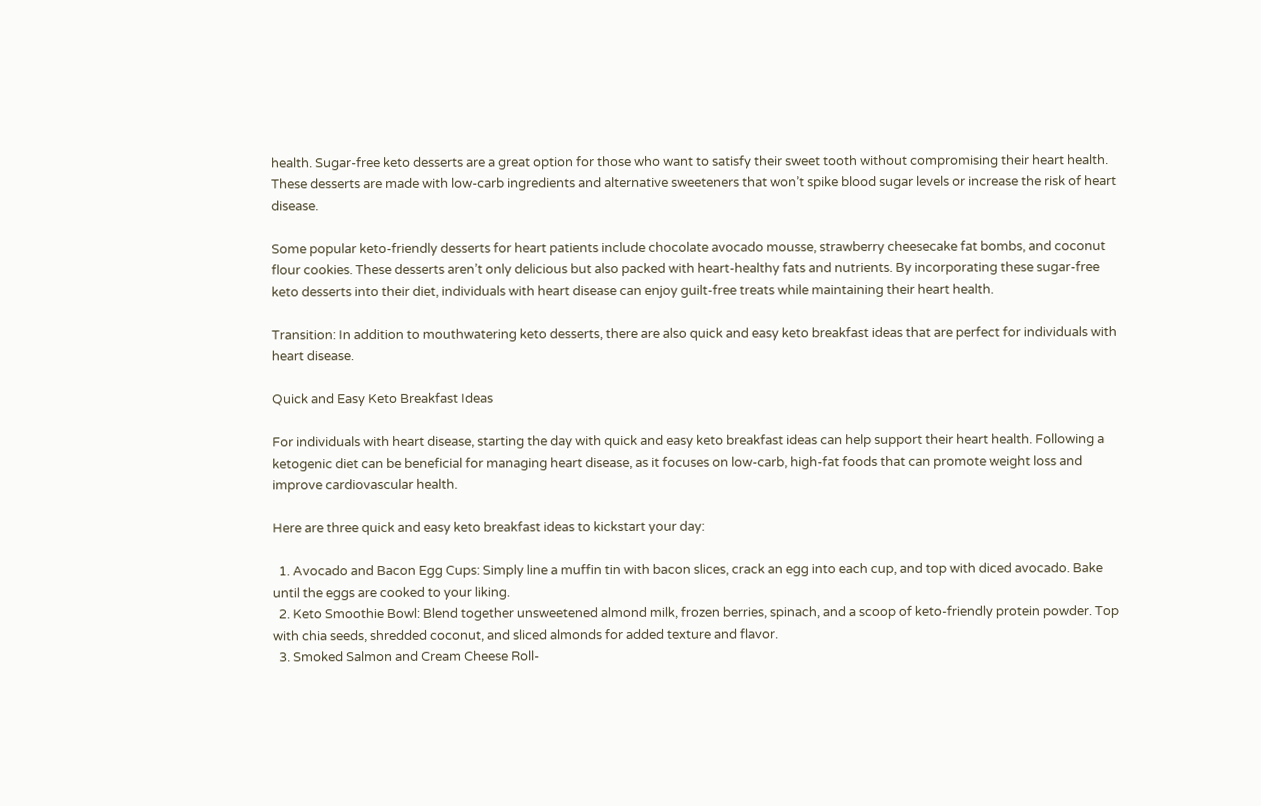health. Sugar-free keto desserts are a great option for those who want to satisfy their sweet tooth without compromising their heart health. These desserts are made with low-carb ingredients and alternative sweeteners that won’t spike blood sugar levels or increase the risk of heart disease.

Some popular keto-friendly desserts for heart patients include chocolate avocado mousse, strawberry cheesecake fat bombs, and coconut flour cookies. These desserts aren’t only delicious but also packed with heart-healthy fats and nutrients. By incorporating these sugar-free keto desserts into their diet, individuals with heart disease can enjoy guilt-free treats while maintaining their heart health.

Transition: In addition to mouthwatering keto desserts, there are also quick and easy keto breakfast ideas that are perfect for individuals with heart disease.

Quick and Easy Keto Breakfast Ideas

For individuals with heart disease, starting the day with quick and easy keto breakfast ideas can help support their heart health. Following a ketogenic diet can be beneficial for managing heart disease, as it focuses on low-carb, high-fat foods that can promote weight loss and improve cardiovascular health.

Here are three quick and easy keto breakfast ideas to kickstart your day:

  1. Avocado and Bacon Egg Cups: Simply line a muffin tin with bacon slices, crack an egg into each cup, and top with diced avocado. Bake until the eggs are cooked to your liking.
  2. Keto Smoothie Bowl: Blend together unsweetened almond milk, frozen berries, spinach, and a scoop of keto-friendly protein powder. Top with chia seeds, shredded coconut, and sliced almonds for added texture and flavor.
  3. Smoked Salmon and Cream Cheese Roll-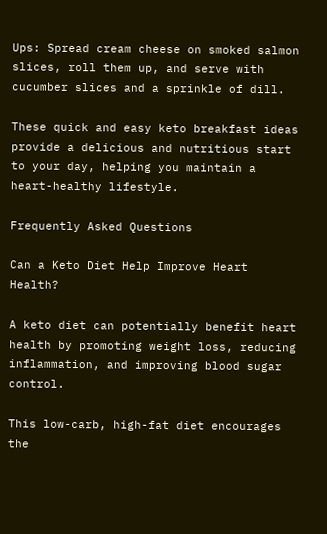Ups: Spread cream cheese on smoked salmon slices, roll them up, and serve with cucumber slices and a sprinkle of dill.

These quick and easy keto breakfast ideas provide a delicious and nutritious start to your day, helping you maintain a heart-healthy lifestyle.

Frequently Asked Questions

Can a Keto Diet Help Improve Heart Health?

A keto diet can potentially benefit heart health by promoting weight loss, reducing inflammation, and improving blood sugar control.

This low-carb, high-fat diet encourages the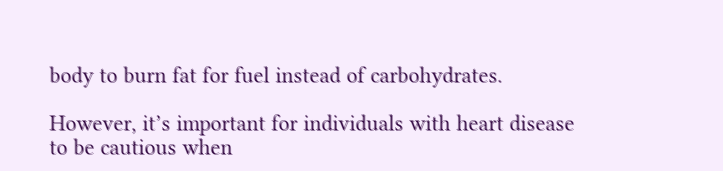body to burn fat for fuel instead of carbohydrates.

However, it’s important for individuals with heart disease to be cautious when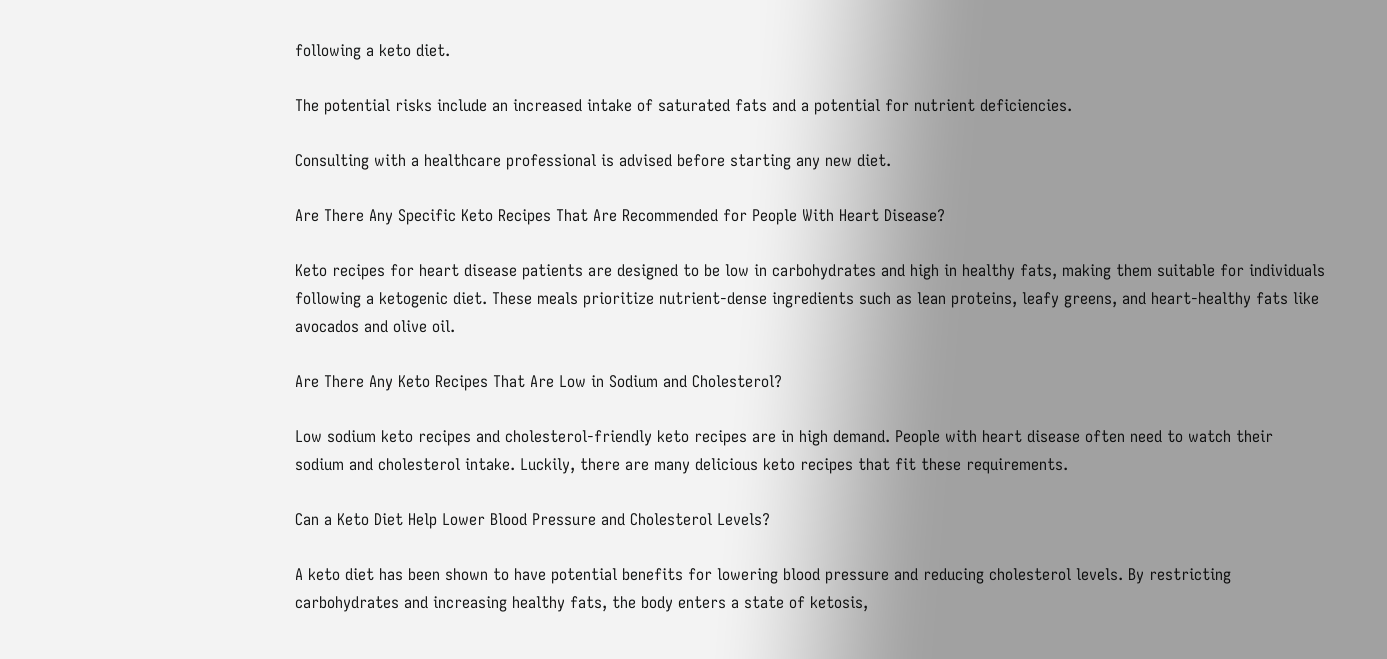following a keto diet.

The potential risks include an increased intake of saturated fats and a potential for nutrient deficiencies.

Consulting with a healthcare professional is advised before starting any new diet.

Are There Any Specific Keto Recipes That Are Recommended for People With Heart Disease?

Keto recipes for heart disease patients are designed to be low in carbohydrates and high in healthy fats, making them suitable for individuals following a ketogenic diet. These meals prioritize nutrient-dense ingredients such as lean proteins, leafy greens, and heart-healthy fats like avocados and olive oil.

Are There Any Keto Recipes That Are Low in Sodium and Cholesterol?

Low sodium keto recipes and cholesterol-friendly keto recipes are in high demand. People with heart disease often need to watch their sodium and cholesterol intake. Luckily, there are many delicious keto recipes that fit these requirements.

Can a Keto Diet Help Lower Blood Pressure and Cholesterol Levels?

A keto diet has been shown to have potential benefits for lowering blood pressure and reducing cholesterol levels. By restricting carbohydrates and increasing healthy fats, the body enters a state of ketosis,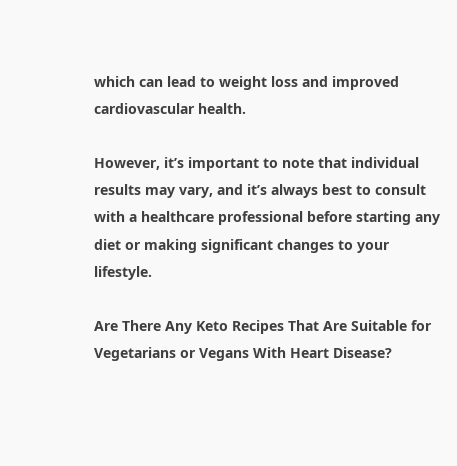which can lead to weight loss and improved cardiovascular health.

However, it’s important to note that individual results may vary, and it’s always best to consult with a healthcare professional before starting any diet or making significant changes to your lifestyle.

Are There Any Keto Recipes That Are Suitable for Vegetarians or Vegans With Heart Disease?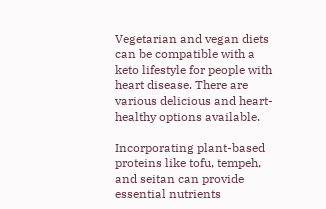Vegetarian and vegan diets can be compatible with a keto lifestyle for people with heart disease. There are various delicious and heart-healthy options available.

Incorporating plant-based proteins like tofu, tempeh, and seitan can provide essential nutrients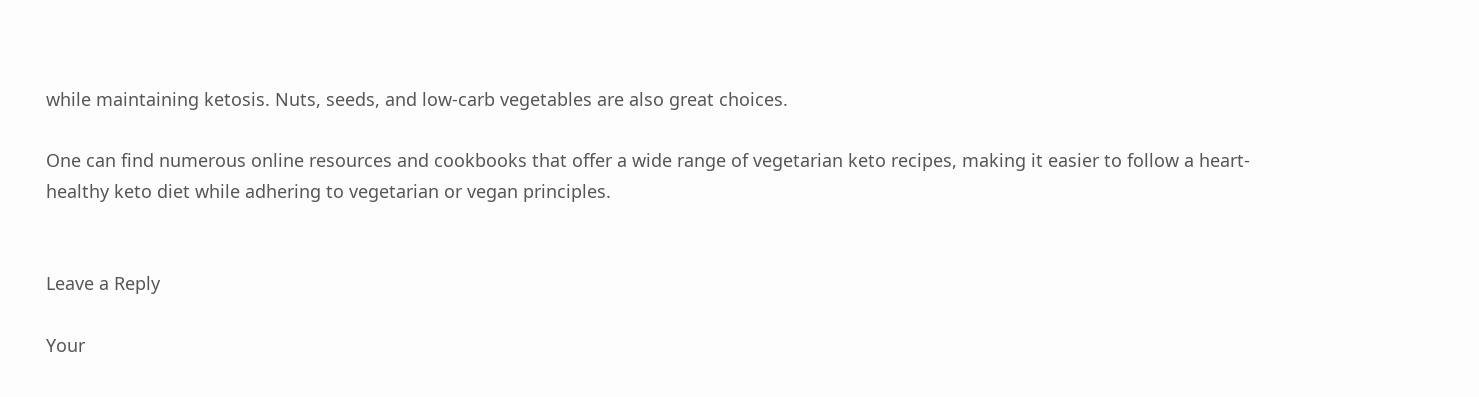while maintaining ketosis. Nuts, seeds, and low-carb vegetables are also great choices.

One can find numerous online resources and cookbooks that offer a wide range of vegetarian keto recipes, making it easier to follow a heart-healthy keto diet while adhering to vegetarian or vegan principles.


Leave a Reply

Your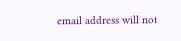email address will not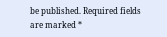be published. Required fields are marked *